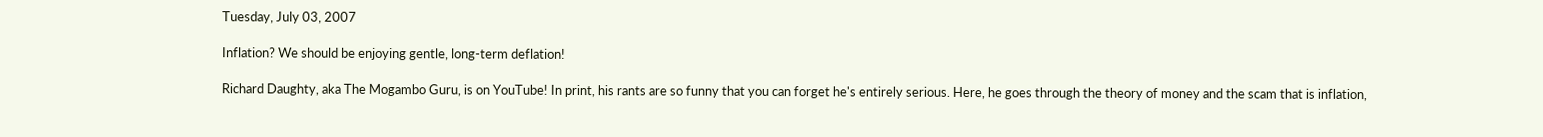Tuesday, July 03, 2007

Inflation? We should be enjoying gentle, long-term deflation!

Richard Daughty, aka The Mogambo Guru, is on YouTube! In print, his rants are so funny that you can forget he's entirely serious. Here, he goes through the theory of money and the scam that is inflation,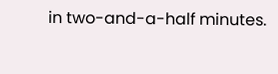in two-and-a-half minutes.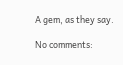A gem, as they say.

No comments: